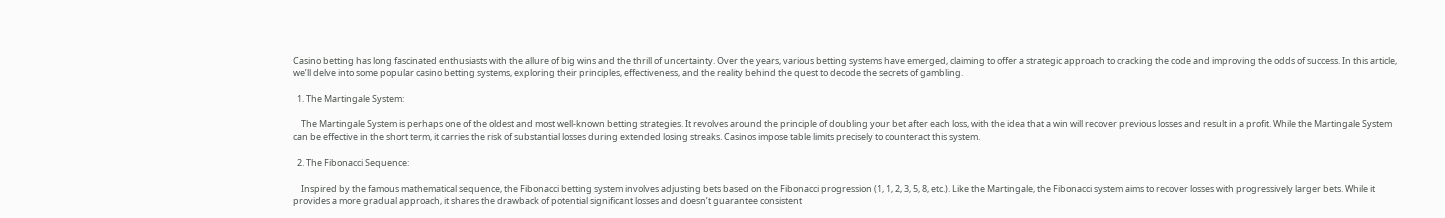Casino betting has long fascinated enthusiasts with the allure of big wins and the thrill of uncertainty. Over the years, various betting systems have emerged, claiming to offer a strategic approach to cracking the code and improving the odds of success. In this article, we’ll delve into some popular casino betting systems, exploring their principles, effectiveness, and the reality behind the quest to decode the secrets of gambling.

  1. The Martingale System:

    The Martingale System is perhaps one of the oldest and most well-known betting strategies. It revolves around the principle of doubling your bet after each loss, with the idea that a win will recover previous losses and result in a profit. While the Martingale System can be effective in the short term, it carries the risk of substantial losses during extended losing streaks. Casinos impose table limits precisely to counteract this system.

  2. The Fibonacci Sequence:

    Inspired by the famous mathematical sequence, the Fibonacci betting system involves adjusting bets based on the Fibonacci progression (1, 1, 2, 3, 5, 8, etc.). Like the Martingale, the Fibonacci system aims to recover losses with progressively larger bets. While it provides a more gradual approach, it shares the drawback of potential significant losses and doesn’t guarantee consistent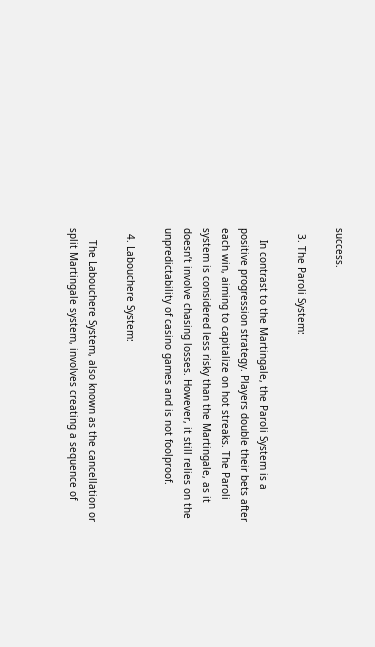success.

  3. The Paroli System:

    In contrast to the Martingale, the Paroli System is a positive progression strategy. Players double their bets after each win, aiming to capitalize on hot streaks. The Paroli system is considered less risky than the Martingale, as it doesn’t involve chasing losses. However, it still relies on the unpredictability of casino games and is not foolproof.

  4. Labouchere System:

    The Labouchere System, also known as the cancellation or split Martingale system, involves creating a sequence of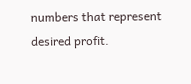numbers that represent desired profit.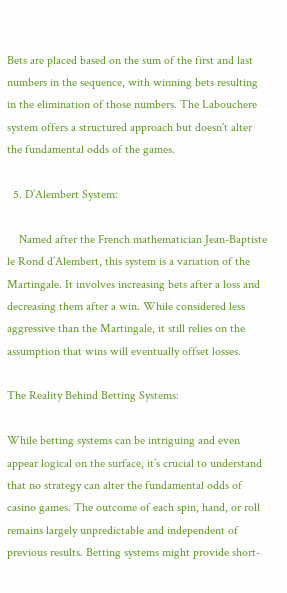Bets are placed based on the sum of the first and last numbers in the sequence, with winning bets resulting in the elimination of those numbers. The Labouchere system offers a structured approach but doesn’t alter the fundamental odds of the games.

  5. D’Alembert System:

    Named after the French mathematician Jean-Baptiste le Rond d’Alembert, this system is a variation of the Martingale. It involves increasing bets after a loss and decreasing them after a win. While considered less aggressive than the Martingale, it still relies on the assumption that wins will eventually offset losses.

The Reality Behind Betting Systems:

While betting systems can be intriguing and even appear logical on the surface, it’s crucial to understand that no strategy can alter the fundamental odds of casino games. The outcome of each spin, hand, or roll remains largely unpredictable and independent of previous results. Betting systems might provide short-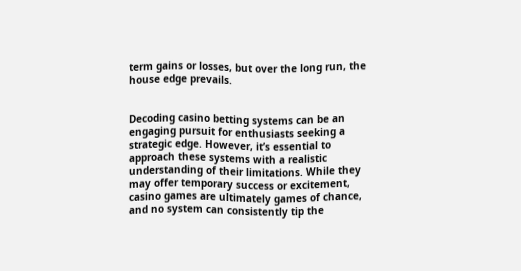term gains or losses, but over the long run, the house edge prevails.


Decoding casino betting systems can be an engaging pursuit for enthusiasts seeking a strategic edge. However, it’s essential to approach these systems with a realistic understanding of their limitations. While they may offer temporary success or excitement, casino games are ultimately games of chance, and no system can consistently tip the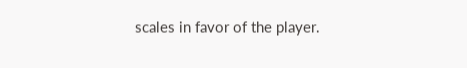scales in favor of the player.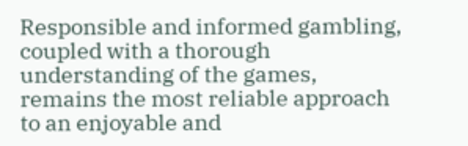Responsible and informed gambling, coupled with a thorough understanding of the games, remains the most reliable approach to an enjoyable and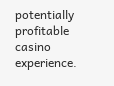potentially profitable casino experience.